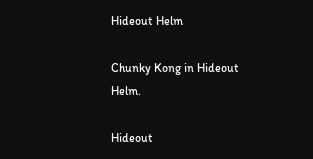Hideout Helm

Chunky Kong in Hideout Helm.

Hideout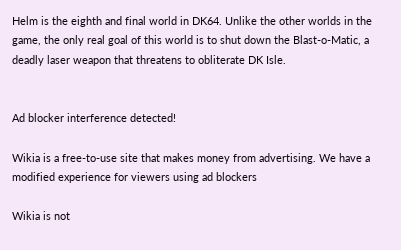Helm is the eighth and final world in DK64. Unlike the other worlds in the game, the only real goal of this world is to shut down the Blast-o-Matic, a deadly laser weapon that threatens to obliterate DK Isle.


Ad blocker interference detected!

Wikia is a free-to-use site that makes money from advertising. We have a modified experience for viewers using ad blockers

Wikia is not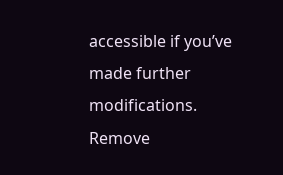accessible if you’ve made further modifications. Remove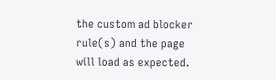the custom ad blocker rule(s) and the page will load as expected.